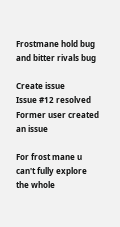Frostmane hold bug and bitter rivals bug

Create issue
Issue #12 resolved
Former user created an issue

For frost mane u can't fully explore the whole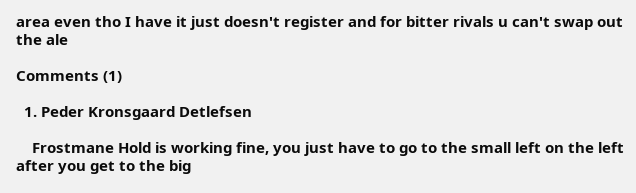area even tho I have it just doesn't register and for bitter rivals u can't swap out the ale

Comments (1)

  1. Peder Kronsgaard Detlefsen

    Frostmane Hold is working fine, you just have to go to the small left on the left after you get to the big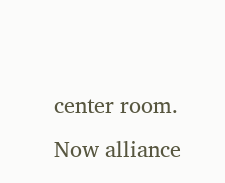center room. Now alliance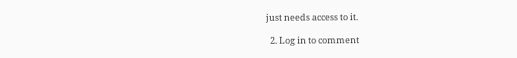just needs access to it.

  2. Log in to comment